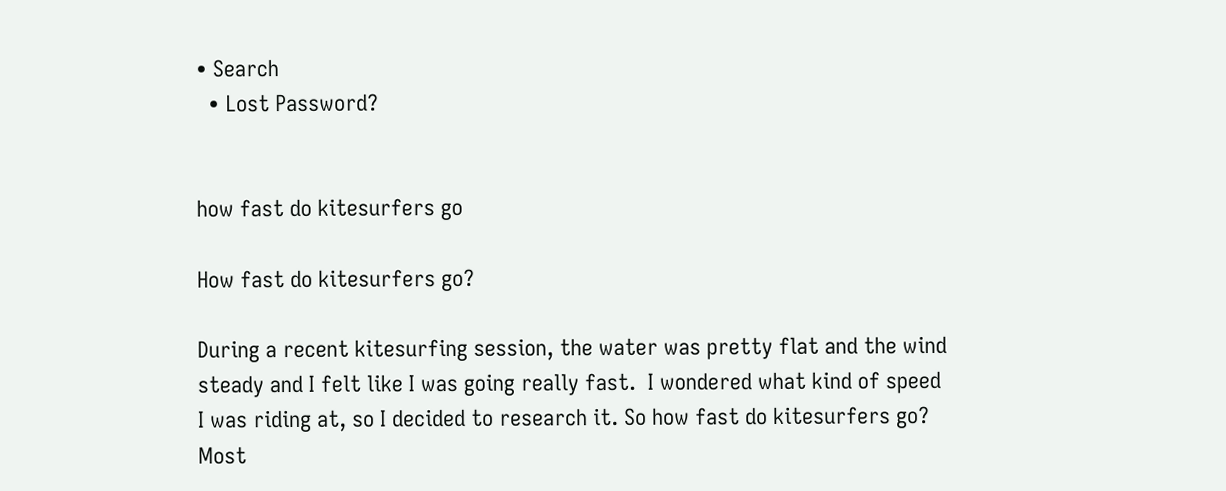• Search
  • Lost Password?


how fast do kitesurfers go

How fast do kitesurfers go?

During a recent kitesurfing session, the water was pretty flat and the wind steady and I felt like I was going really fast.  I wondered what kind of speed I was riding at, so I decided to research it. So how fast do kitesurfers go? Most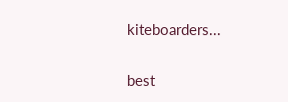kiteboarders...

best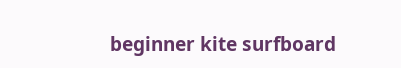beginner kite surfboard